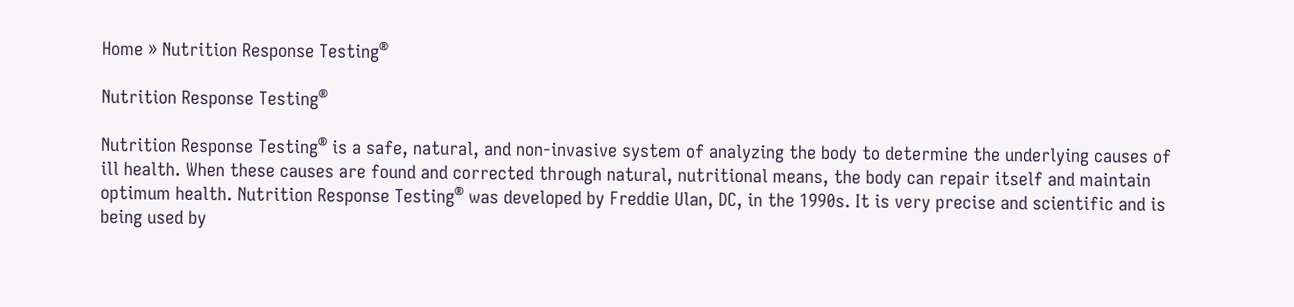Home » Nutrition Response Testing®

Nutrition Response Testing®

Nutrition Response Testing® is a safe, natural, and non-invasive system of analyzing the body to determine the underlying causes of ill health. When these causes are found and corrected through natural, nutritional means, the body can repair itself and maintain optimum health. Nutrition Response Testing® was developed by Freddie Ulan, DC, in the 1990s. It is very precise and scientific and is being used by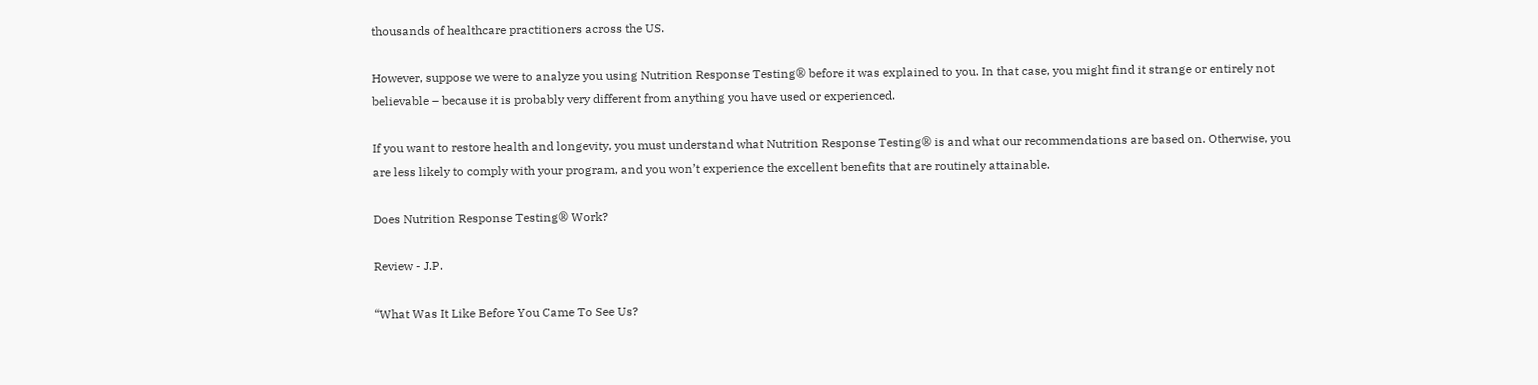thousands of healthcare practitioners across the US.

However, suppose we were to analyze you using Nutrition Response Testing® before it was explained to you. In that case, you might find it strange or entirely not believable – because it is probably very different from anything you have used or experienced.

If you want to restore health and longevity, you must understand what Nutrition Response Testing® is and what our recommendations are based on. Otherwise, you are less likely to comply with your program, and you won’t experience the excellent benefits that are routinely attainable.

Does Nutrition Response Testing® Work?

Review - J.P.

“What Was It Like Before You Came To See Us?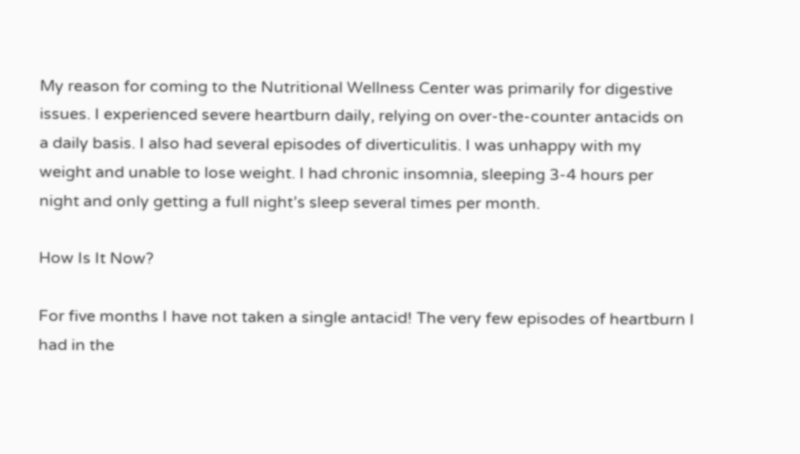My reason for coming to the Nutritional Wellness Center was primarily for digestive issues. I experienced severe heartburn daily, relying on over-the-counter antacids on a daily basis. I also had several episodes of diverticulitis. I was unhappy with my weight and unable to lose weight. I had chronic insomnia, sleeping 3-4 hours per night and only getting a full night’s sleep several times per month.

How Is It Now?

For five months I have not taken a single antacid! The very few episodes of heartburn I had in the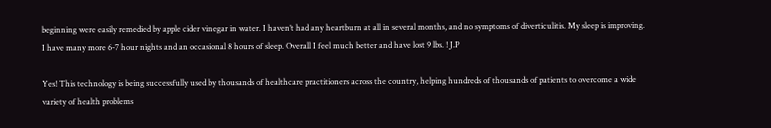beginning were easily remedied by apple cider vinegar in water. I haven’t had any heartburn at all in several months, and no symptoms of diverticulitis. My sleep is improving. I have many more 6-7 hour nights and an occasional 8 hours of sleep. Overall I feel much better and have lost 9 lbs. ! J.P

Yes! This technology is being successfully used by thousands of healthcare practitioners across the country, helping hundreds of thousands of patients to overcome a wide variety of health problems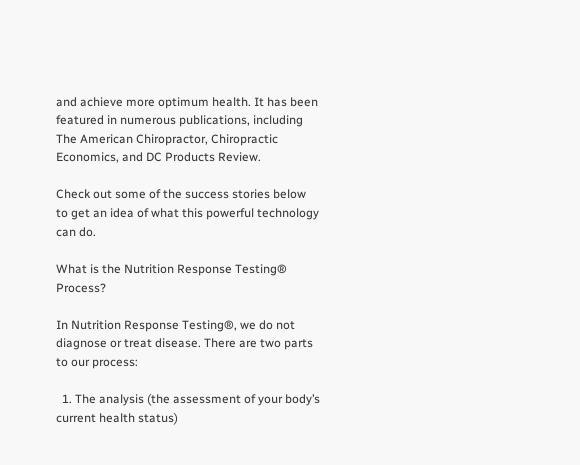and achieve more optimum health. It has been featured in numerous publications, including The American Chiropractor, Chiropractic Economics, and DC Products Review.

Check out some of the success stories below to get an idea of what this powerful technology can do.

What is the Nutrition Response Testing® Process?

In Nutrition Response Testing®, we do not diagnose or treat disease. There are two parts to our process:

  1. The analysis (the assessment of your body’s current health status)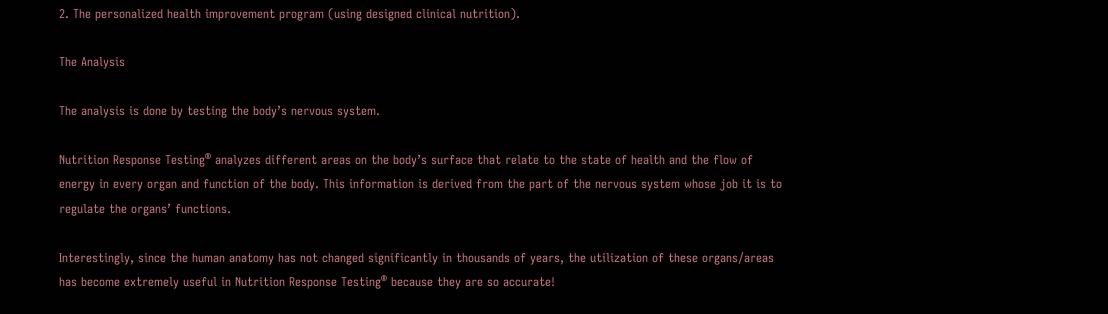2. The personalized health improvement program (using designed clinical nutrition).

The Analysis

The analysis is done by testing the body’s nervous system.

Nutrition Response Testing® analyzes different areas on the body’s surface that relate to the state of health and the flow of energy in every organ and function of the body. This information is derived from the part of the nervous system whose job it is to regulate the organs’ functions.

Interestingly, since the human anatomy has not changed significantly in thousands of years, the utilization of these organs/areas has become extremely useful in Nutrition Response Testing® because they are so accurate!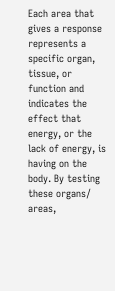Each area that gives a response represents a specific organ, tissue, or function and indicates the effect that energy, or the lack of energy, is having on the body. By testing these organs/ areas,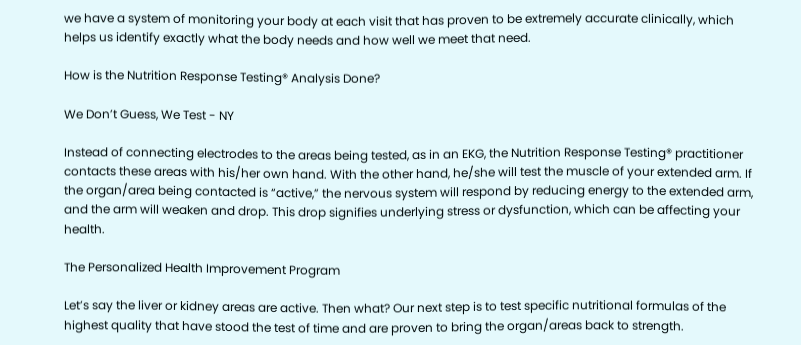we have a system of monitoring your body at each visit that has proven to be extremely accurate clinically, which helps us identify exactly what the body needs and how well we meet that need.

How is the Nutrition Response Testing® Analysis Done?

We Don’t Guess, We Test - NY

Instead of connecting electrodes to the areas being tested, as in an EKG, the Nutrition Response Testing® practitioner contacts these areas with his/her own hand. With the other hand, he/she will test the muscle of your extended arm. If the organ/area being contacted is “active,” the nervous system will respond by reducing energy to the extended arm, and the arm will weaken and drop. This drop signifies underlying stress or dysfunction, which can be affecting your health.

The Personalized Health Improvement Program

Let’s say the liver or kidney areas are active. Then what? Our next step is to test specific nutritional formulas of the highest quality that have stood the test of time and are proven to bring the organ/areas back to strength.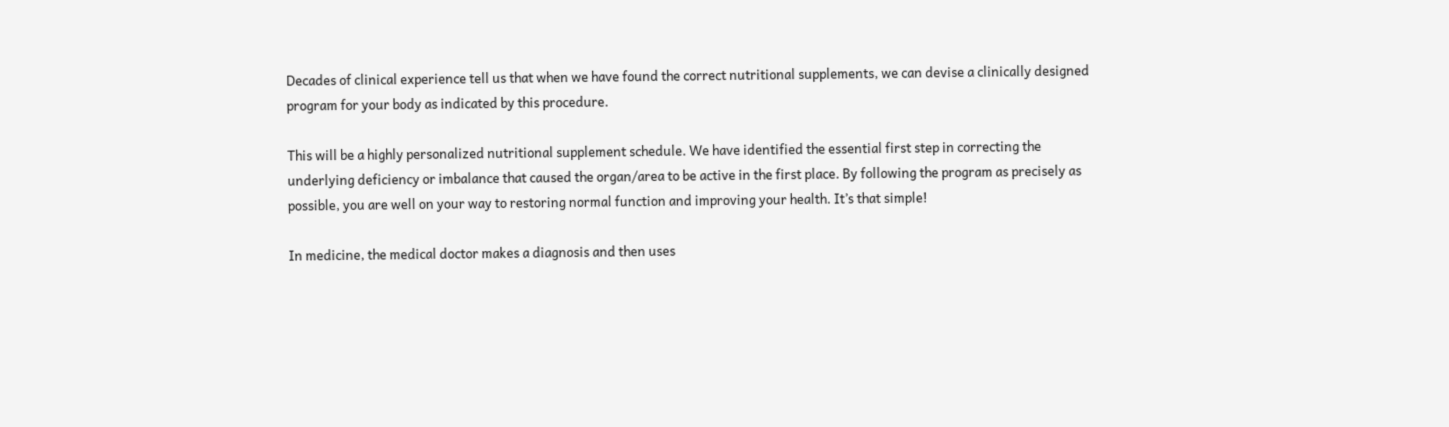Decades of clinical experience tell us that when we have found the correct nutritional supplements, we can devise a clinically designed program for your body as indicated by this procedure.

This will be a highly personalized nutritional supplement schedule. We have identified the essential first step in correcting the underlying deficiency or imbalance that caused the organ/area to be active in the first place. By following the program as precisely as possible, you are well on your way to restoring normal function and improving your health. It’s that simple!

In medicine, the medical doctor makes a diagnosis and then uses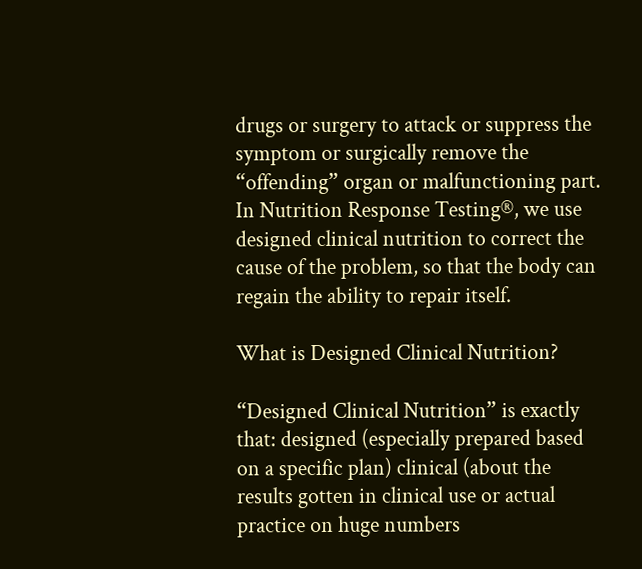drugs or surgery to attack or suppress the symptom or surgically remove the “offending” organ or malfunctioning part. In Nutrition Response Testing®, we use designed clinical nutrition to correct the cause of the problem, so that the body can regain the ability to repair itself.

What is Designed Clinical Nutrition?

“Designed Clinical Nutrition” is exactly that: designed (especially prepared based on a specific plan) clinical (about the results gotten in clinical use or actual practice on huge numbers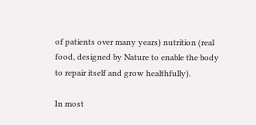of patients over many years) nutrition (real food, designed by Nature to enable the body to repair itself and grow healthfully).

In most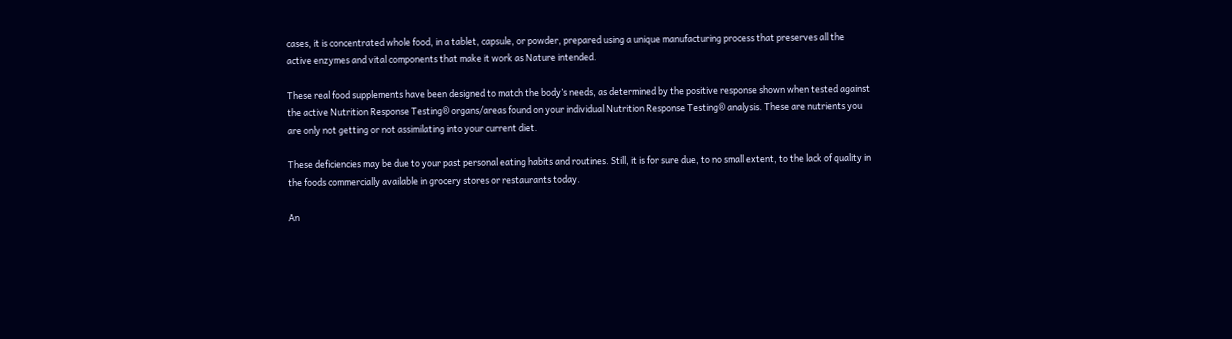cases, it is concentrated whole food, in a tablet, capsule, or powder, prepared using a unique manufacturing process that preserves all the active enzymes and vital components that make it work as Nature intended.

These real food supplements have been designed to match the body’s needs, as determined by the positive response shown when tested against the active Nutrition Response Testing® organs/areas found on your individual Nutrition Response Testing® analysis. These are nutrients you are only not getting or not assimilating into your current diet.

These deficiencies may be due to your past personal eating habits and routines. Still, it is for sure due, to no small extent, to the lack of quality in the foods commercially available in grocery stores or restaurants today.

An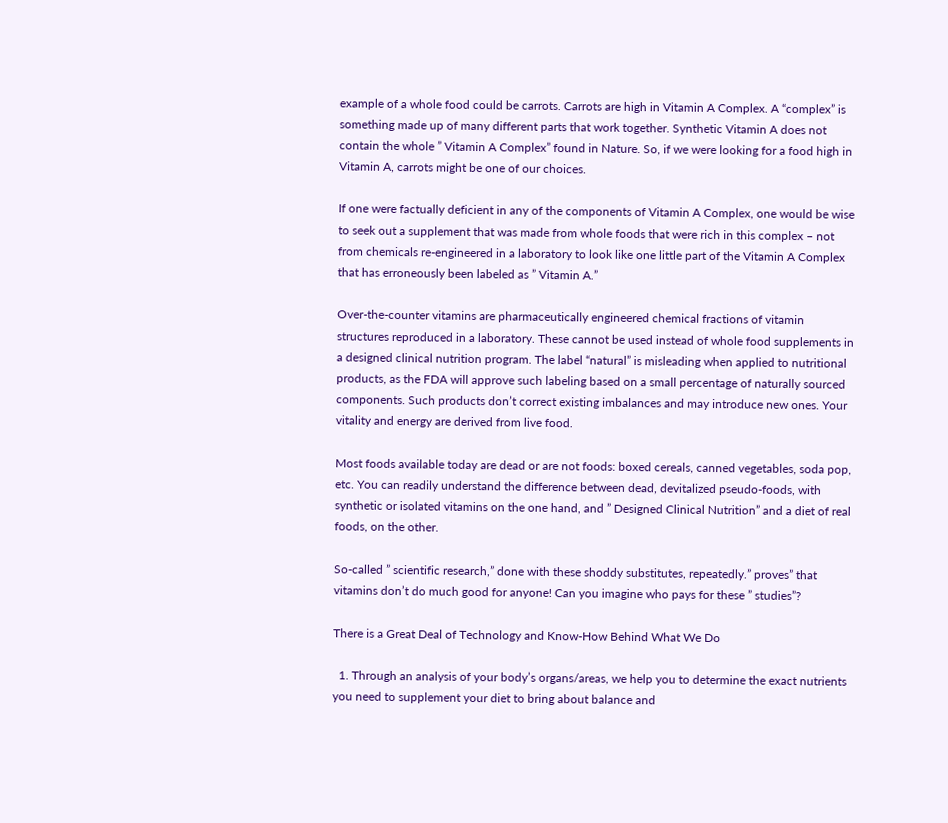example of a whole food could be carrots. Carrots are high in Vitamin A Complex. A “complex” is something made up of many different parts that work together. Synthetic Vitamin A does not contain the whole ” Vitamin A Complex” found in Nature. So, if we were looking for a food high in Vitamin A, carrots might be one of our choices.

If one were factually deficient in any of the components of Vitamin A Complex, one would be wise to seek out a supplement that was made from whole foods that were rich in this complex – not from chemicals re-engineered in a laboratory to look like one little part of the Vitamin A Complex that has erroneously been labeled as ” Vitamin A.”

Over-the-counter vitamins are pharmaceutically engineered chemical fractions of vitamin structures reproduced in a laboratory. These cannot be used instead of whole food supplements in a designed clinical nutrition program. The label “natural” is misleading when applied to nutritional products, as the FDA will approve such labeling based on a small percentage of naturally sourced components. Such products don’t correct existing imbalances and may introduce new ones. Your vitality and energy are derived from live food.

Most foods available today are dead or are not foods: boxed cereals, canned vegetables, soda pop, etc. You can readily understand the difference between dead, devitalized pseudo-foods, with synthetic or isolated vitamins on the one hand, and ” Designed Clinical Nutrition” and a diet of real foods, on the other.

So-called ” scientific research,” done with these shoddy substitutes, repeatedly.” proves” that vitamins don’t do much good for anyone! Can you imagine who pays for these ” studies”?

There is a Great Deal of Technology and Know-How Behind What We Do

  1. Through an analysis of your body’s organs/areas, we help you to determine the exact nutrients you need to supplement your diet to bring about balance and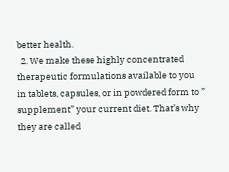better health.
  2. We make these highly concentrated therapeutic formulations available to you in tablets, capsules, or in powdered form to ” supplement” your current diet. That’s why they are called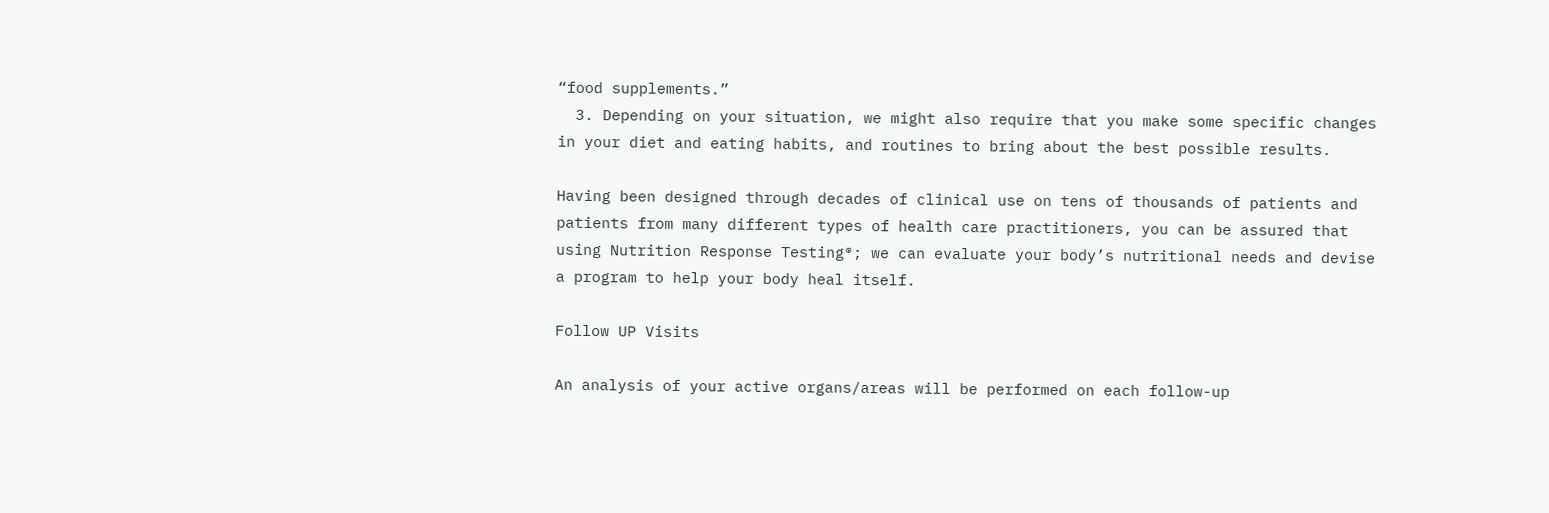“food supplements.”
  3. Depending on your situation, we might also require that you make some specific changes in your diet and eating habits, and routines to bring about the best possible results.

Having been designed through decades of clinical use on tens of thousands of patients and patients from many different types of health care practitioners, you can be assured that using Nutrition Response Testing®; we can evaluate your body’s nutritional needs and devise a program to help your body heal itself.

Follow UP Visits

An analysis of your active organs/areas will be performed on each follow-up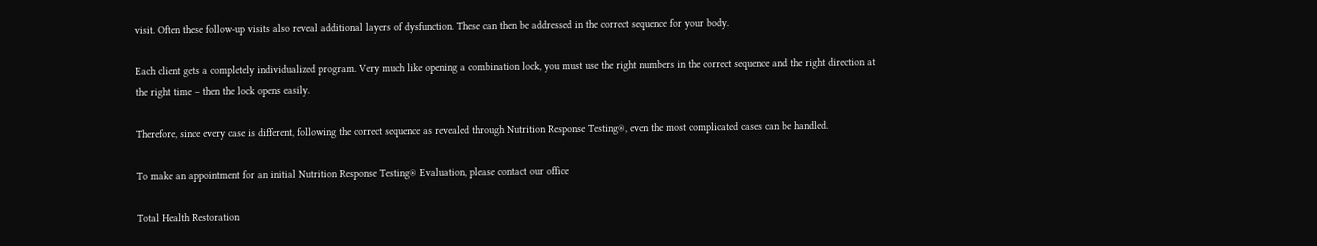visit. Often these follow-up visits also reveal additional layers of dysfunction. These can then be addressed in the correct sequence for your body.

Each client gets a completely individualized program. Very much like opening a combination lock, you must use the right numbers in the correct sequence and the right direction at the right time – then the lock opens easily.

Therefore, since every case is different, following the correct sequence as revealed through Nutrition Response Testing®, even the most complicated cases can be handled.

To make an appointment for an initial Nutrition Response Testing® Evaluation, please contact our office

Total Health Restoration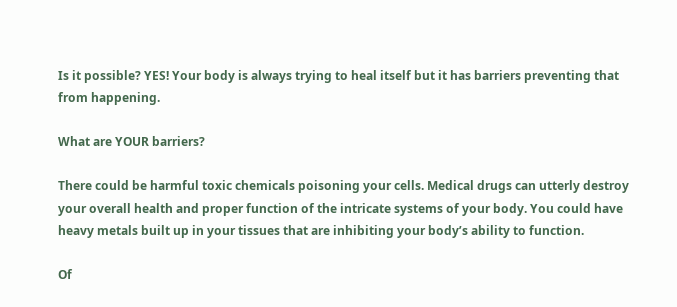Is it possible? YES! Your body is always trying to heal itself but it has barriers preventing that from happening.

What are YOUR barriers?

There could be harmful toxic chemicals poisoning your cells. Medical drugs can utterly destroy your overall health and proper function of the intricate systems of your body. You could have heavy metals built up in your tissues that are inhibiting your body’s ability to function.

Of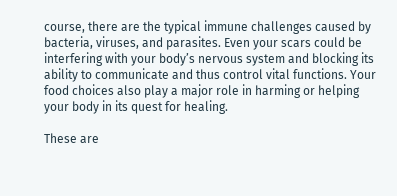course, there are the typical immune challenges caused by bacteria, viruses, and parasites. Even your scars could be interfering with your body’s nervous system and blocking its ability to communicate and thus control vital functions. Your food choices also play a major role in harming or helping your body in its quest for healing.

These are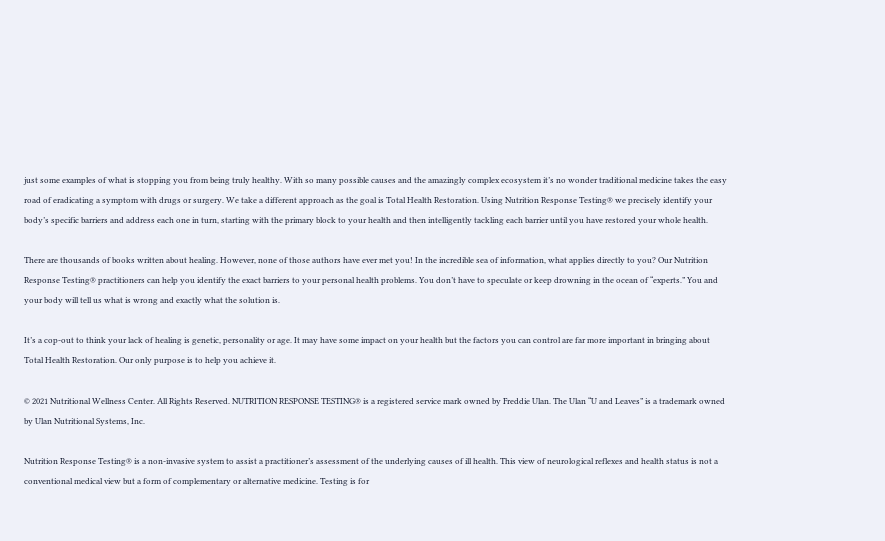just some examples of what is stopping you from being truly healthy. With so many possible causes and the amazingly complex ecosystem it’s no wonder traditional medicine takes the easy road of eradicating a symptom with drugs or surgery. We take a different approach as the goal is Total Health Restoration. Using Nutrition Response Testing® we precisely identify your body’s specific barriers and address each one in turn, starting with the primary block to your health and then intelligently tackling each barrier until you have restored your whole health.

There are thousands of books written about healing. However, none of those authors have ever met you! In the incredible sea of information, what applies directly to you? Our Nutrition Response Testing® practitioners can help you identify the exact barriers to your personal health problems. You don’t have to speculate or keep drowning in the ocean of “experts.” You and your body will tell us what is wrong and exactly what the solution is.

It’s a cop-out to think your lack of healing is genetic, personality or age. It may have some impact on your health but the factors you can control are far more important in bringing about Total Health Restoration. Our only purpose is to help you achieve it.

© 2021 Nutritional Wellness Center. All Rights Reserved. NUTRITION RESPONSE TESTING® is a registered service mark owned by Freddie Ulan. The Ulan “U and Leaves” is a trademark owned by Ulan Nutritional Systems, Inc.

Nutrition Response Testing® is a non-invasive system to assist a practitioner’s assessment of the underlying causes of ill health. This view of neurological reflexes and health status is not a conventional medical view but a form of complementary or alternative medicine. Testing is for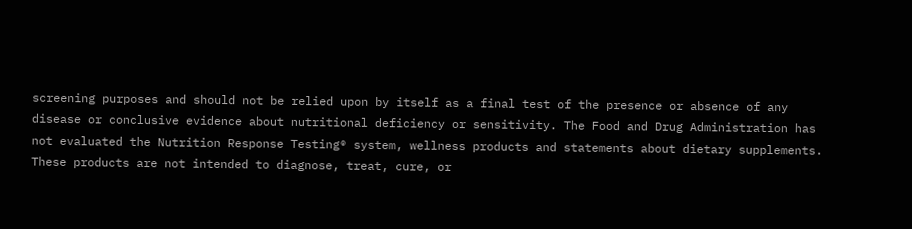screening purposes and should not be relied upon by itself as a final test of the presence or absence of any disease or conclusive evidence about nutritional deficiency or sensitivity. The Food and Drug Administration has not evaluated the Nutrition Response Testing® system, wellness products and statements about dietary supplements. These products are not intended to diagnose, treat, cure, or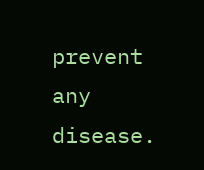prevent any disease.